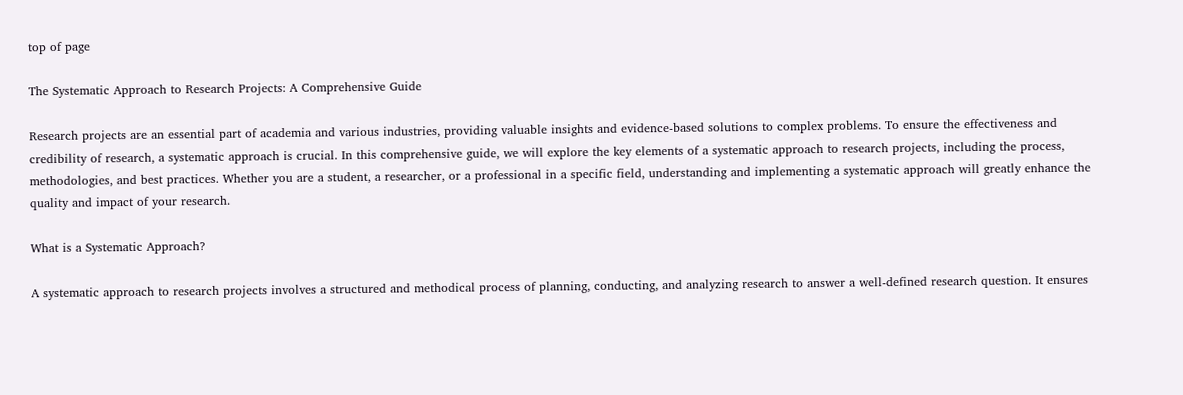top of page

The Systematic Approach to Research Projects: A Comprehensive Guide

Research projects are an essential part of academia and various industries, providing valuable insights and evidence-based solutions to complex problems. To ensure the effectiveness and credibility of research, a systematic approach is crucial. In this comprehensive guide, we will explore the key elements of a systematic approach to research projects, including the process, methodologies, and best practices. Whether you are a student, a researcher, or a professional in a specific field, understanding and implementing a systematic approach will greatly enhance the quality and impact of your research.

What is a Systematic Approach?

A systematic approach to research projects involves a structured and methodical process of planning, conducting, and analyzing research to answer a well-defined research question. It ensures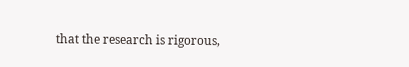that the research is rigorous,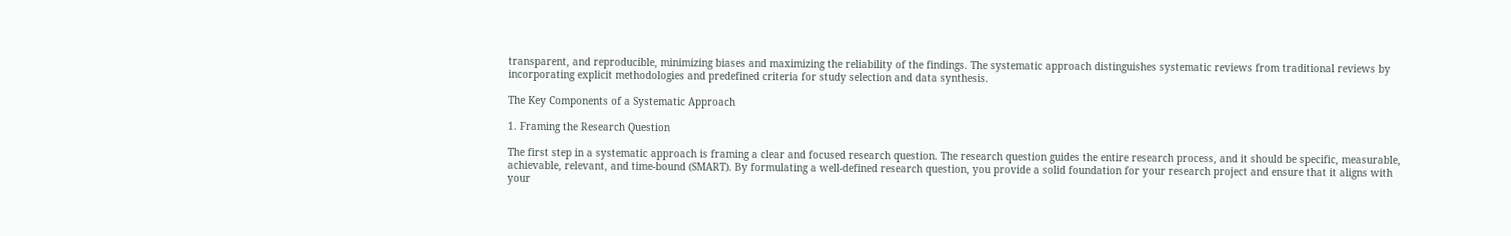transparent, and reproducible, minimizing biases and maximizing the reliability of the findings. The systematic approach distinguishes systematic reviews from traditional reviews by incorporating explicit methodologies and predefined criteria for study selection and data synthesis.

The Key Components of a Systematic Approach

1. Framing the Research Question

The first step in a systematic approach is framing a clear and focused research question. The research question guides the entire research process, and it should be specific, measurable, achievable, relevant, and time-bound (SMART). By formulating a well-defined research question, you provide a solid foundation for your research project and ensure that it aligns with your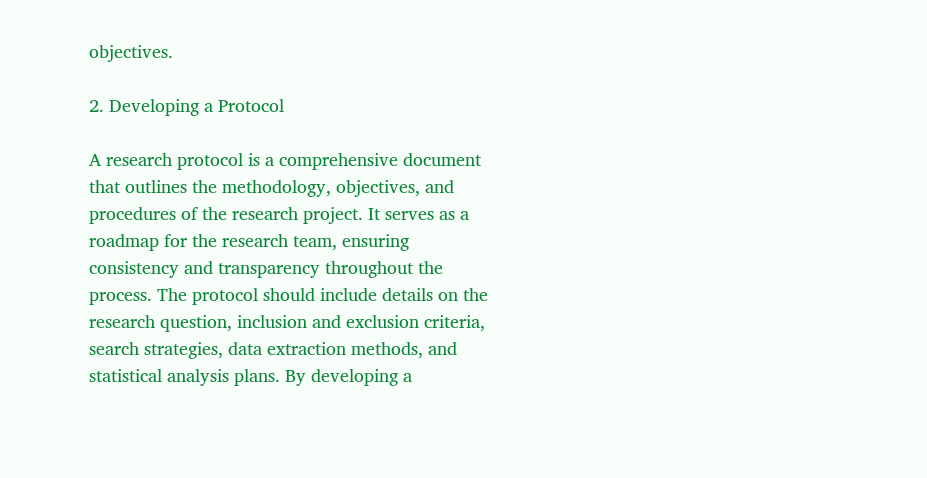objectives.

2. Developing a Protocol

A research protocol is a comprehensive document that outlines the methodology, objectives, and procedures of the research project. It serves as a roadmap for the research team, ensuring consistency and transparency throughout the process. The protocol should include details on the research question, inclusion and exclusion criteria, search strategies, data extraction methods, and statistical analysis plans. By developing a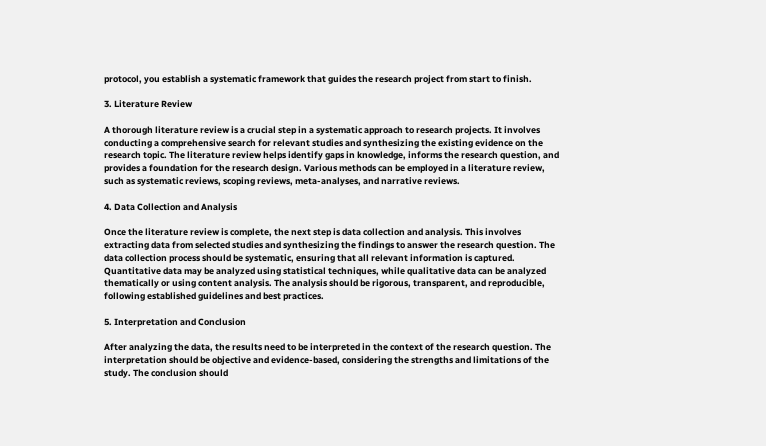protocol, you establish a systematic framework that guides the research project from start to finish.

3. Literature Review

A thorough literature review is a crucial step in a systematic approach to research projects. It involves conducting a comprehensive search for relevant studies and synthesizing the existing evidence on the research topic. The literature review helps identify gaps in knowledge, informs the research question, and provides a foundation for the research design. Various methods can be employed in a literature review, such as systematic reviews, scoping reviews, meta-analyses, and narrative reviews.

4. Data Collection and Analysis

Once the literature review is complete, the next step is data collection and analysis. This involves extracting data from selected studies and synthesizing the findings to answer the research question. The data collection process should be systematic, ensuring that all relevant information is captured. Quantitative data may be analyzed using statistical techniques, while qualitative data can be analyzed thematically or using content analysis. The analysis should be rigorous, transparent, and reproducible, following established guidelines and best practices.

5. Interpretation and Conclusion

After analyzing the data, the results need to be interpreted in the context of the research question. The interpretation should be objective and evidence-based, considering the strengths and limitations of the study. The conclusion should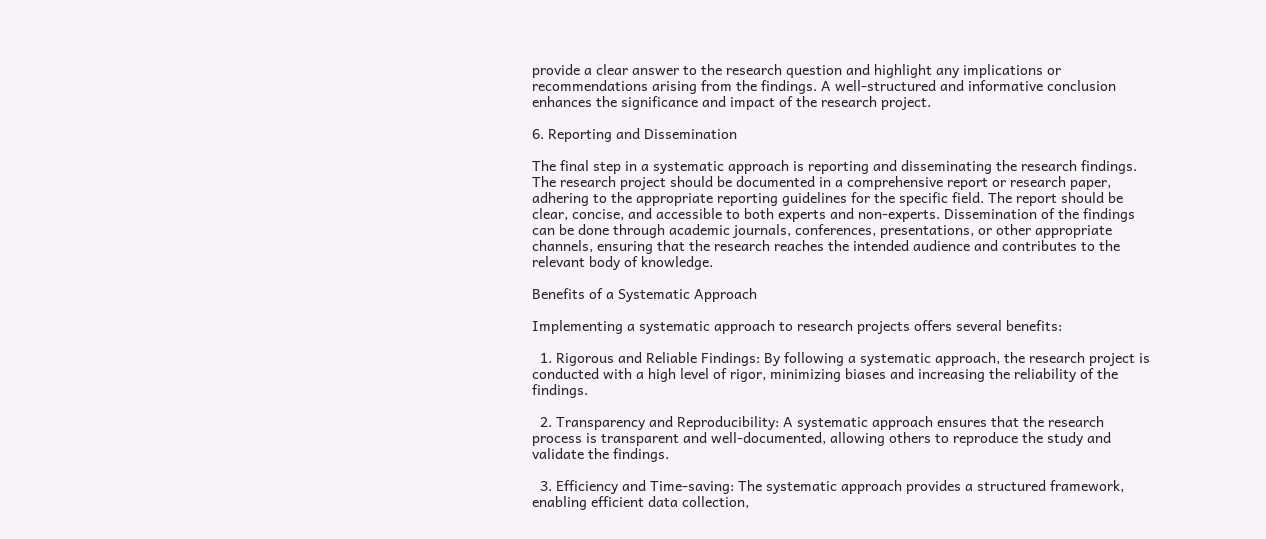provide a clear answer to the research question and highlight any implications or recommendations arising from the findings. A well-structured and informative conclusion enhances the significance and impact of the research project.

6. Reporting and Dissemination

The final step in a systematic approach is reporting and disseminating the research findings. The research project should be documented in a comprehensive report or research paper, adhering to the appropriate reporting guidelines for the specific field. The report should be clear, concise, and accessible to both experts and non-experts. Dissemination of the findings can be done through academic journals, conferences, presentations, or other appropriate channels, ensuring that the research reaches the intended audience and contributes to the relevant body of knowledge.

Benefits of a Systematic Approach

Implementing a systematic approach to research projects offers several benefits:

  1. Rigorous and Reliable Findings: By following a systematic approach, the research project is conducted with a high level of rigor, minimizing biases and increasing the reliability of the findings.

  2. Transparency and Reproducibility: A systematic approach ensures that the research process is transparent and well-documented, allowing others to reproduce the study and validate the findings.

  3. Efficiency and Time-saving: The systematic approach provides a structured framework, enabling efficient data collection,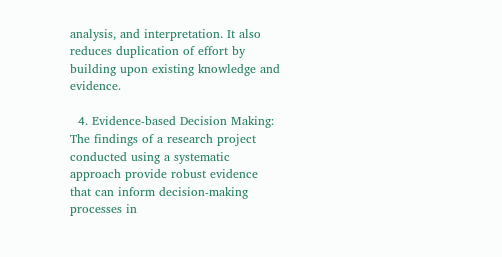analysis, and interpretation. It also reduces duplication of effort by building upon existing knowledge and evidence.

  4. Evidence-based Decision Making: The findings of a research project conducted using a systematic approach provide robust evidence that can inform decision-making processes in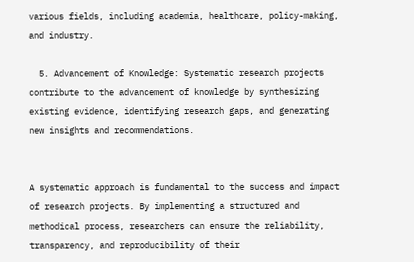various fields, including academia, healthcare, policy-making, and industry.

  5. Advancement of Knowledge: Systematic research projects contribute to the advancement of knowledge by synthesizing existing evidence, identifying research gaps, and generating new insights and recommendations.


A systematic approach is fundamental to the success and impact of research projects. By implementing a structured and methodical process, researchers can ensure the reliability, transparency, and reproducibility of their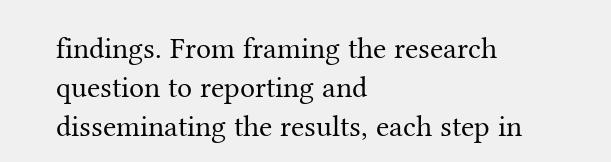findings. From framing the research question to reporting and disseminating the results, each step in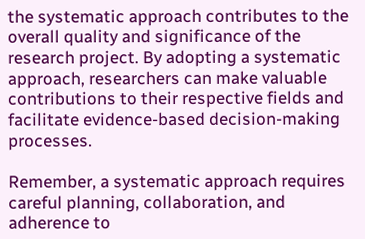the systematic approach contributes to the overall quality and significance of the research project. By adopting a systematic approach, researchers can make valuable contributions to their respective fields and facilitate evidence-based decision-making processes.

Remember, a systematic approach requires careful planning, collaboration, and adherence to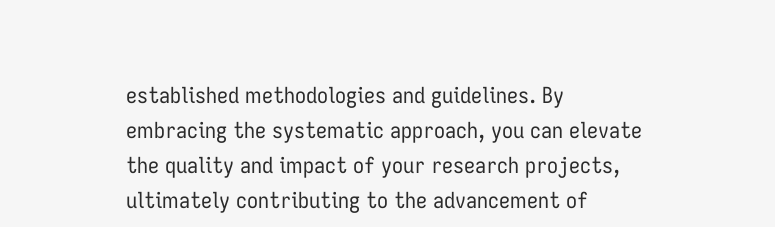established methodologies and guidelines. By embracing the systematic approach, you can elevate the quality and impact of your research projects, ultimately contributing to the advancement of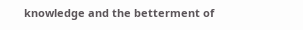knowledge and the betterment of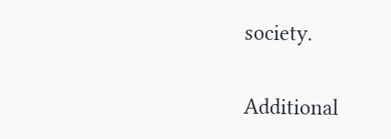society.

Additional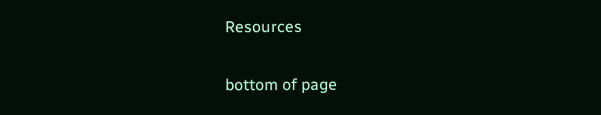Resources


bottom of page